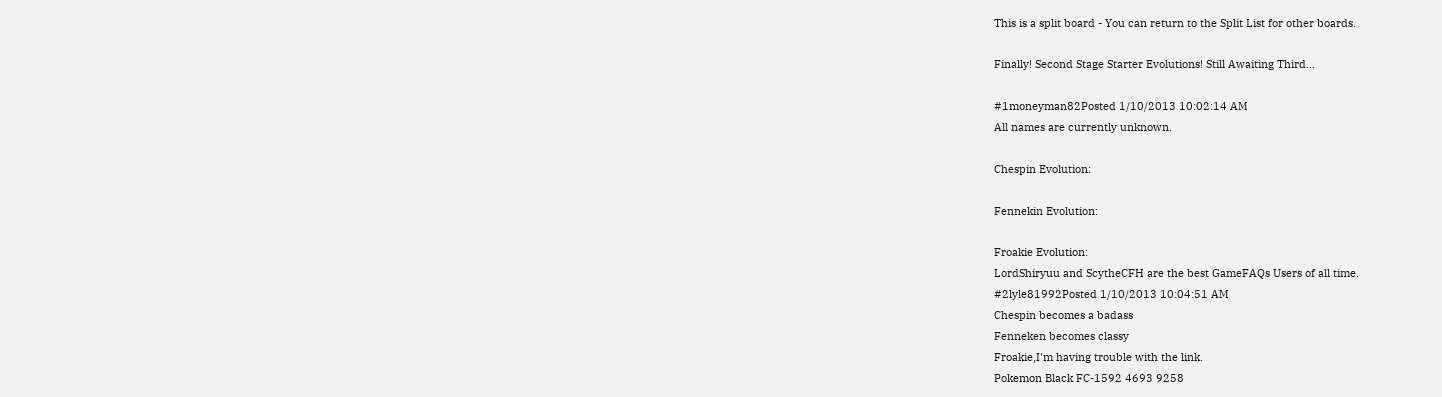This is a split board - You can return to the Split List for other boards.

Finally! Second Stage Starter Evolutions! Still Awaiting Third...

#1moneyman82Posted 1/10/2013 10:02:14 AM
All names are currently unknown.

Chespin Evolution:

Fennekin Evolution:

Froakie Evolution:
LordShiryuu and ScytheCFH are the best GameFAQs Users of all time.
#2lyle81992Posted 1/10/2013 10:04:51 AM
Chespin becomes a badass
Fenneken becomes classy
Froakie,I'm having trouble with the link.
Pokemon Black FC-1592 4693 9258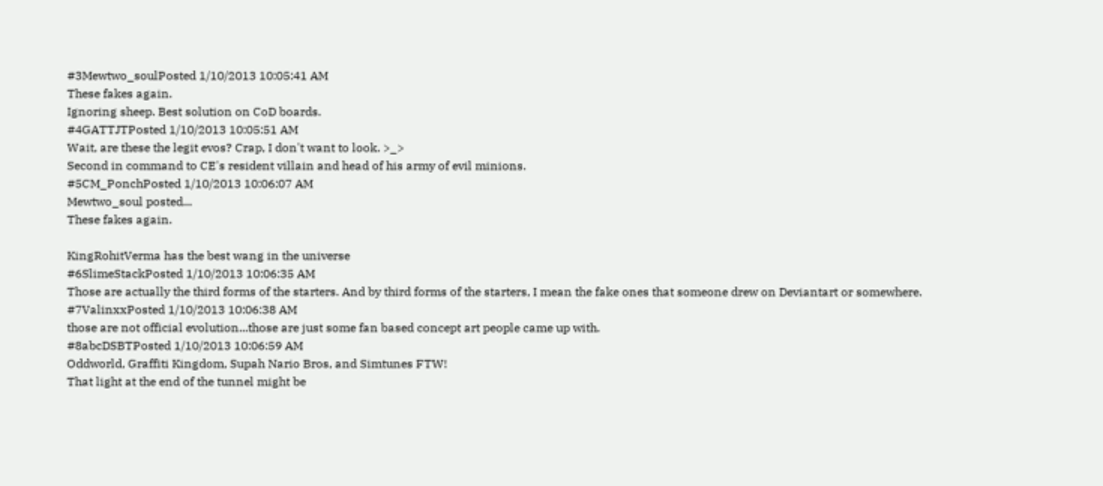#3Mewtwo_soulPosted 1/10/2013 10:05:41 AM
These fakes again.
Ignoring sheep. Best solution on CoD boards.
#4GATTJTPosted 1/10/2013 10:05:51 AM
Wait, are these the legit evos? Crap, I don't want to look. >_>
Second in command to CE's resident villain and head of his army of evil minions.
#5CM_PonchPosted 1/10/2013 10:06:07 AM
Mewtwo_soul posted...
These fakes again.

KingRohitVerma has the best wang in the universe
#6SlimeStackPosted 1/10/2013 10:06:35 AM
Those are actually the third forms of the starters. And by third forms of the starters, I mean the fake ones that someone drew on Deviantart or somewhere.
#7ValinxxPosted 1/10/2013 10:06:38 AM
those are not official evolution...those are just some fan based concept art people came up with.
#8abcDSBTPosted 1/10/2013 10:06:59 AM
Oddworld, Graffiti Kingdom, Supah Nario Bros, and Simtunes FTW!
That light at the end of the tunnel might be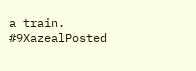a train.
#9XazealPosted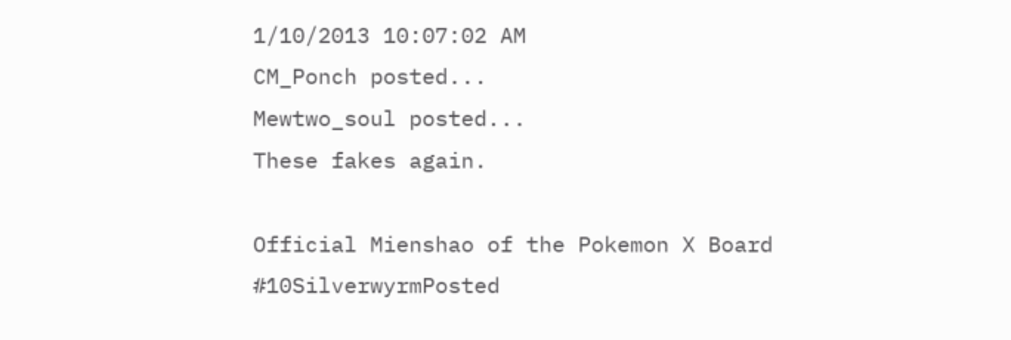1/10/2013 10:07:02 AM
CM_Ponch posted...
Mewtwo_soul posted...
These fakes again.

Official Mienshao of the Pokemon X Board
#10SilverwyrmPosted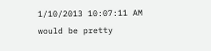1/10/2013 10:07:11 AM
would be pretty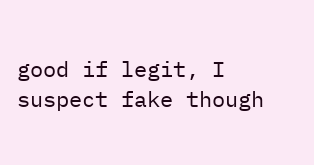good if legit, I suspect fake though